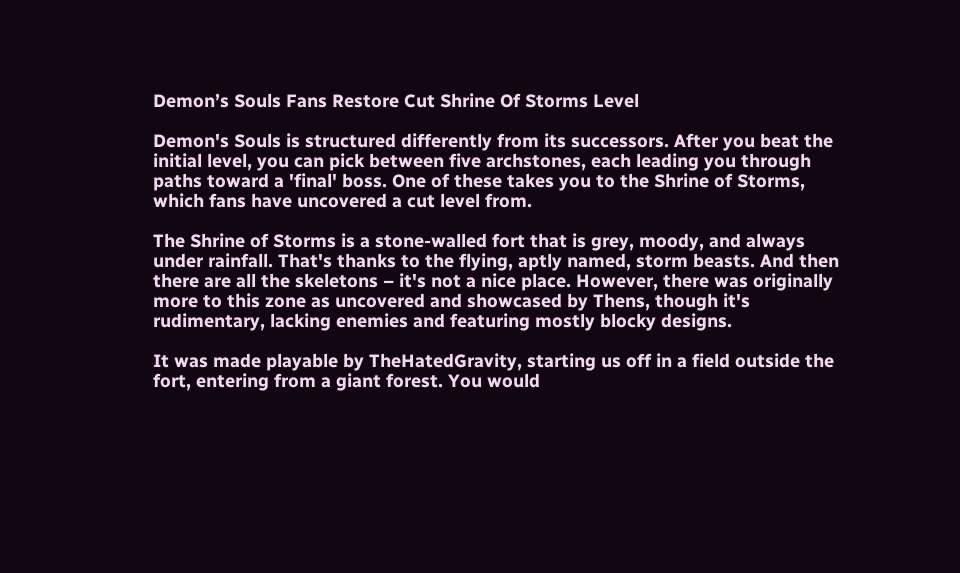Demon’s Souls Fans Restore Cut Shrine Of Storms Level

Demon's Souls is structured differently from its successors. After you beat the initial level, you can pick between five archstones, each leading you through paths toward a 'final' boss. One of these takes you to the Shrine of Storms, which fans have uncovered a cut level from.

The Shrine of Storms is a stone-walled fort that is grey, moody, and always under rainfall. That's thanks to the flying, aptly named, storm beasts. And then there are all the skeletons – it's not a nice place. However, there was originally more to this zone as uncovered and showcased by Thens, though it's rudimentary, lacking enemies and featuring mostly blocky designs.

It was made playable by TheHatedGravity, starting us off in a field outside the fort, entering from a giant forest. You would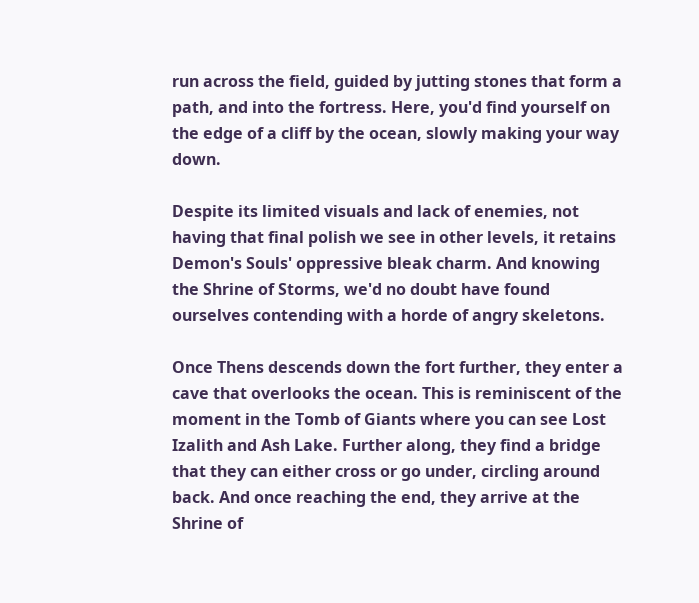run across the field, guided by jutting stones that form a path, and into the fortress. Here, you'd find yourself on the edge of a cliff by the ocean, slowly making your way down.

Despite its limited visuals and lack of enemies, not having that final polish we see in other levels, it retains Demon's Souls' oppressive bleak charm. And knowing the Shrine of Storms, we'd no doubt have found ourselves contending with a horde of angry skeletons.

Once Thens descends down the fort further, they enter a cave that overlooks the ocean. This is reminiscent of the moment in the Tomb of Giants where you can see Lost Izalith and Ash Lake. Further along, they find a bridge that they can either cross or go under, circling around back. And once reaching the end, they arrive at the Shrine of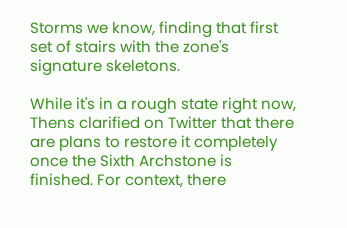Storms we know, finding that first set of stairs with the zone's signature skeletons.

While it's in a rough state right now, Thens clarified on Twitter that there are plans to restore it completely once the Sixth Archstone is finished. For context, there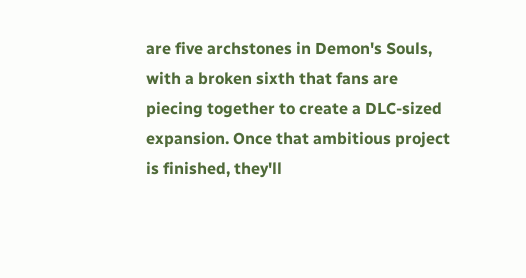are five archstones in Demon's Souls, with a broken sixth that fans are piecing together to create a DLC-sized expansion. Once that ambitious project is finished, they'll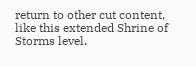return to other cut content, like this extended Shrine of Storms level.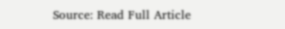Source: Read Full Article